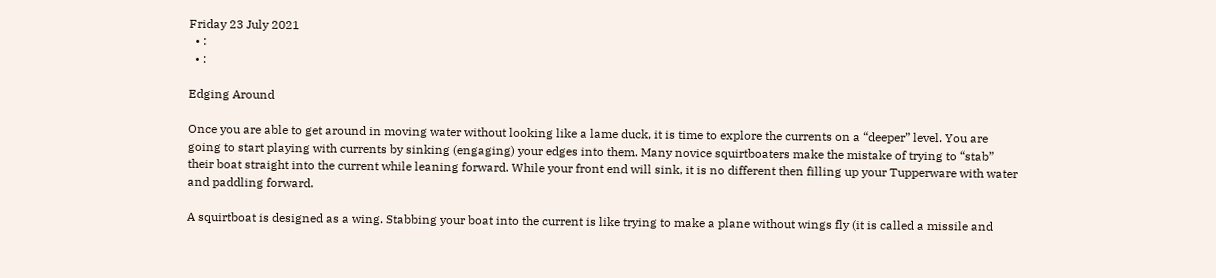Friday 23 July 2021
  • :
  • :

Edging Around

Once you are able to get around in moving water without looking like a lame duck, it is time to explore the currents on a “deeper” level. You are going to start playing with currents by sinking (engaging) your edges into them. Many novice squirtboaters make the mistake of trying to “stab” their boat straight into the current while leaning forward. While your front end will sink, it is no different then filling up your Tupperware with water and paddling forward.

A squirtboat is designed as a wing. Stabbing your boat into the current is like trying to make a plane without wings fly (it is called a missile and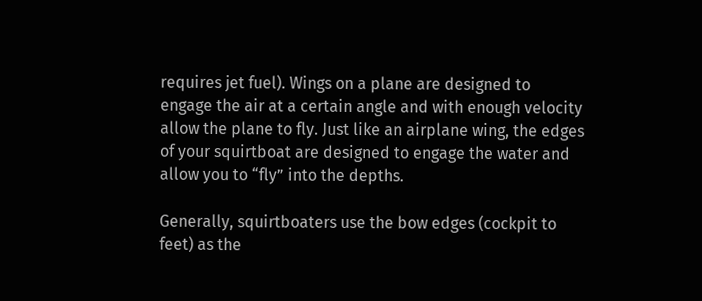requires jet fuel). Wings on a plane are designed to engage the air at a certain angle and with enough velocity allow the plane to fly. Just like an airplane wing, the edges of your squirtboat are designed to engage the water and allow you to “fly” into the depths.

Generally, squirtboaters use the bow edges (cockpit to feet) as the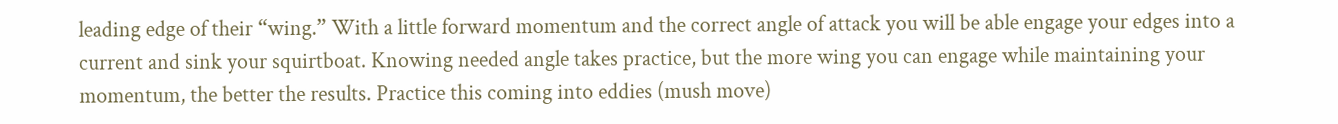leading edge of their “wing.” With a little forward momentum and the correct angle of attack you will be able engage your edges into a current and sink your squirtboat. Knowing needed angle takes practice, but the more wing you can engage while maintaining your momentum, the better the results. Practice this coming into eddies (mush move)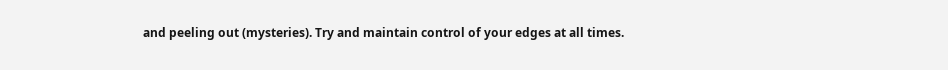and peeling out (mysteries). Try and maintain control of your edges at all times.